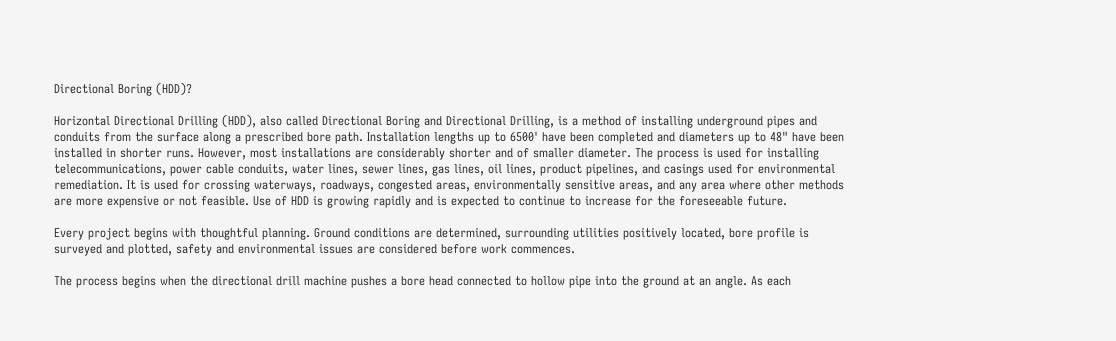Directional Boring (HDD)?

Horizontal Directional Drilling (HDD), also called Directional Boring and Directional Drilling, is a method of installing underground pipes and conduits from the surface along a prescribed bore path. Installation lengths up to 6500' have been completed and diameters up to 48" have been installed in shorter runs. However, most installations are considerably shorter and of smaller diameter. The process is used for installing telecommunications, power cable conduits, water lines, sewer lines, gas lines, oil lines, product pipelines, and casings used for environmental remediation. It is used for crossing waterways, roadways, congested areas, environmentally sensitive areas, and any area where other methods are more expensive or not feasible. Use of HDD is growing rapidly and is expected to continue to increase for the foreseeable future.

Every project begins with thoughtful planning. Ground conditions are determined, surrounding utilities positively located, bore profile is surveyed and plotted, safety and environmental issues are considered before work commences.

The process begins when the directional drill machine pushes a bore head connected to hollow pipe into the ground at an angle. As each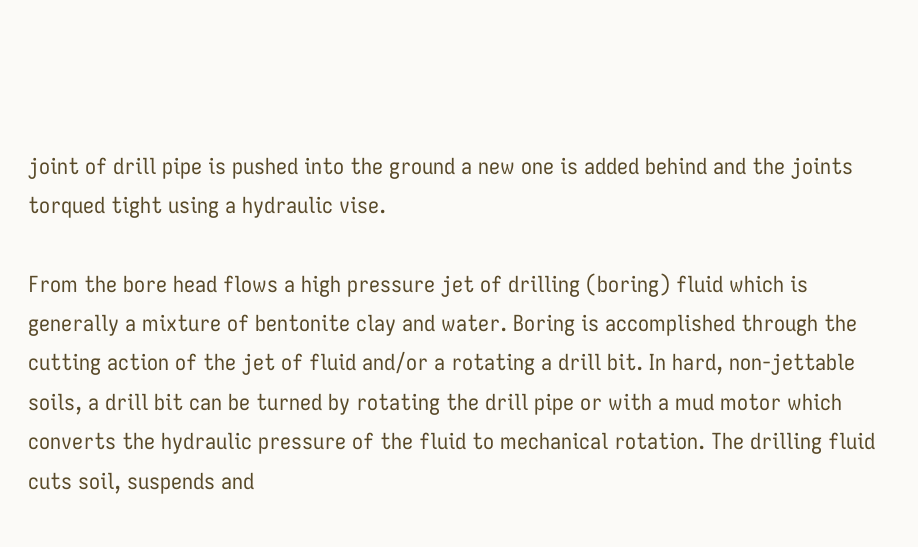joint of drill pipe is pushed into the ground a new one is added behind and the joints torqued tight using a hydraulic vise.

From the bore head flows a high pressure jet of drilling (boring) fluid which is generally a mixture of bentonite clay and water. Boring is accomplished through the cutting action of the jet of fluid and/or a rotating a drill bit. In hard, non-jettable soils, a drill bit can be turned by rotating the drill pipe or with a mud motor which converts the hydraulic pressure of the fluid to mechanical rotation. The drilling fluid cuts soil, suspends and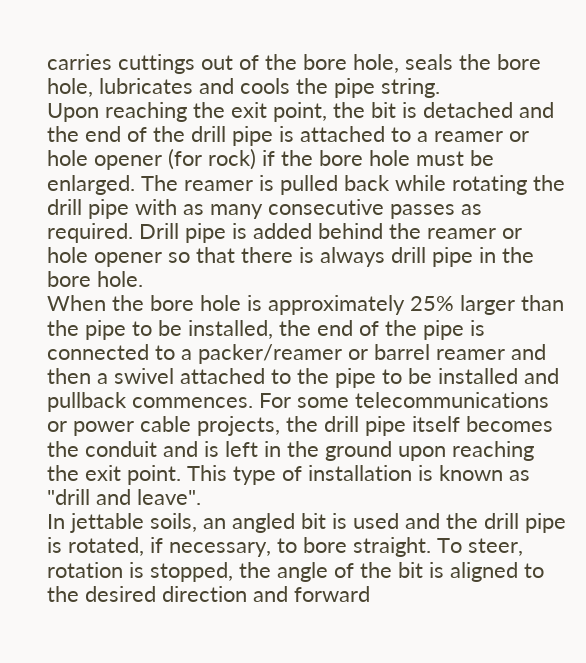carries cuttings out of the bore hole, seals the bore hole, lubricates and cools the pipe string.
Upon reaching the exit point, the bit is detached and the end of the drill pipe is attached to a reamer or hole opener (for rock) if the bore hole must be enlarged. The reamer is pulled back while rotating the drill pipe with as many consecutive passes as required. Drill pipe is added behind the reamer or hole opener so that there is always drill pipe in the bore hole.
When the bore hole is approximately 25% larger than the pipe to be installed, the end of the pipe is connected to a packer/reamer or barrel reamer and then a swivel attached to the pipe to be installed and pullback commences. For some telecommunications or power cable projects, the drill pipe itself becomes the conduit and is left in the ground upon reaching the exit point. This type of installation is known as "drill and leave".
In jettable soils, an angled bit is used and the drill pipe is rotated, if necessary, to bore straight. To steer, rotation is stopped, the angle of the bit is aligned to the desired direction and forward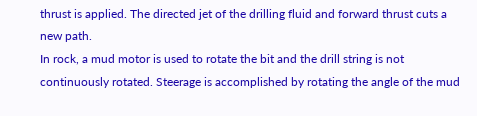thrust is applied. The directed jet of the drilling fluid and forward thrust cuts a new path.
In rock, a mud motor is used to rotate the bit and the drill string is not continuously rotated. Steerage is accomplished by rotating the angle of the mud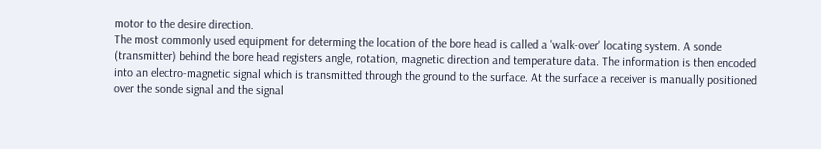motor to the desire direction.
The most commonly used equipment for determing the location of the bore head is called a 'walk-over' locating system. A sonde (transmitter) behind the bore head registers angle, rotation, magnetic direction and temperature data. The information is then encoded into an electro-magnetic signal which is transmitted through the ground to the surface. At the surface a receiver is manually positioned over the sonde signal and the signal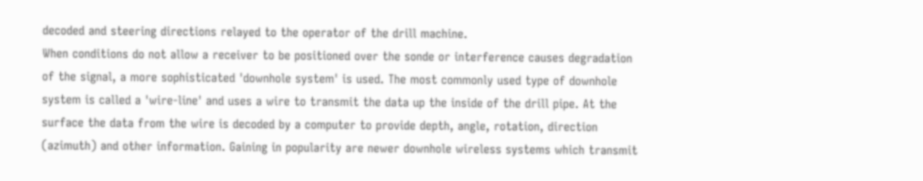decoded and steering directions relayed to the operator of the drill machine.
When conditions do not allow a receiver to be positioned over the sonde or interference causes degradation of the signal, a more sophisticated 'downhole system' is used. The most commonly used type of downhole system is called a 'wire-line' and uses a wire to transmit the data up the inside of the drill pipe. At the surface the data from the wire is decoded by a computer to provide depth, angle, rotation, direction (azimuth) and other information. Gaining in popularity are newer downhole wireless systems which transmit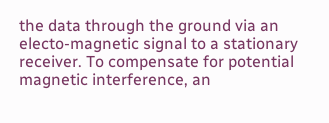the data through the ground via an electo-magnetic signal to a stationary receiver. To compensate for potential magnetic interference, an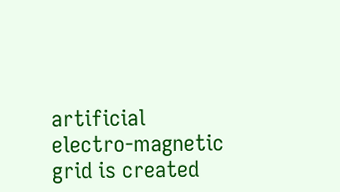artificial electro-magnetic grid is created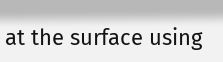at the surface using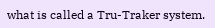what is called a Tru-Traker system.